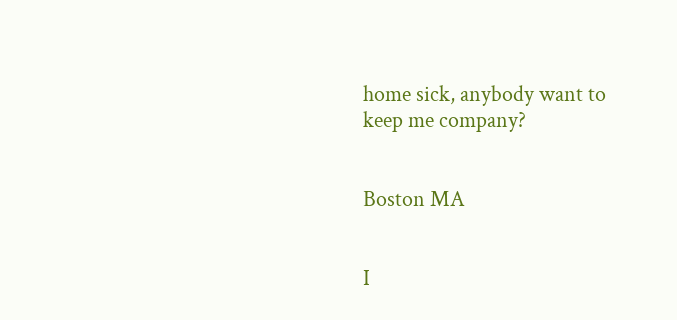home sick, anybody want to keep me company?


Boston MA


I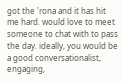got the 'rona and it has hit me hard. would love to meet someone to chat with to pass the day. ideally, you would be a good conversationalist, engaging,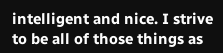intelligent and nice. I strive to be all of those things as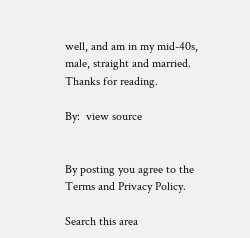well, and am in my mid-40s, male, straight and married. Thanks for reading.

By:  view source


By posting you agree to the Terms and Privacy Policy.

Search this area